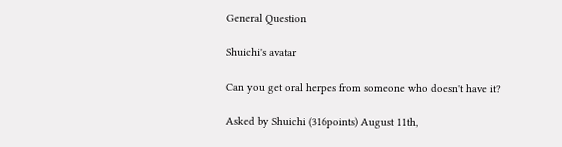General Question

Shuichi's avatar

Can you get oral herpes from someone who doesn't have it?

Asked by Shuichi (316points) August 11th,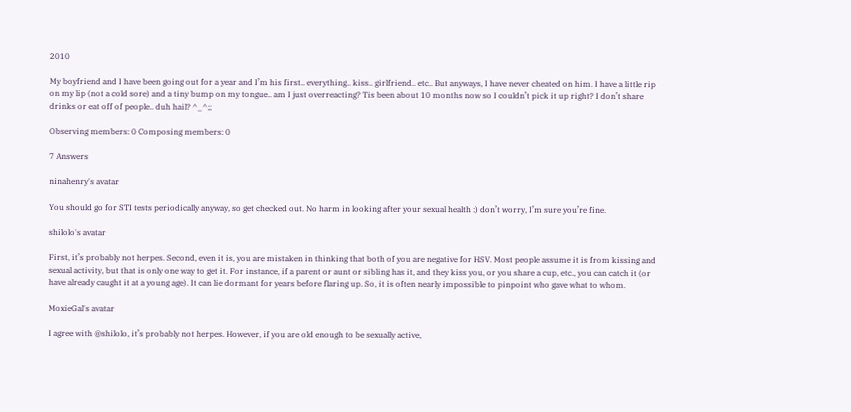2010

My boyfriend and I have been going out for a year and I’m his first.. everything.. kiss.. girlfriend.. etc.. But anyways, I have never cheated on him. I have a little rip on my lip (not a cold sore) and a tiny bump on my tongue.. am I just overreacting? Tis been about 10 months now so I couldn’t pick it up right? I don’t share drinks or eat off of people.. duh hail? ^_^;;

Observing members: 0 Composing members: 0

7 Answers

ninahenry's avatar

You should go for STI tests periodically anyway, so get checked out. No harm in looking after your sexual health :) don’t worry, I’m sure you’re fine.

shilolo's avatar

First, it’s probably not herpes. Second, even it is, you are mistaken in thinking that both of you are negative for HSV. Most people assume it is from kissing and sexual activity, but that is only one way to get it. For instance, if a parent or aunt or sibling has it, and they kiss you, or you share a cup, etc., you can catch it (or have already caught it at a young age). It can lie dormant for years before flaring up. So, it is often nearly impossible to pinpoint who gave what to whom.

MoxieGal's avatar

I agree with @shilolo, it’s probably not herpes. However, if you are old enough to be sexually active,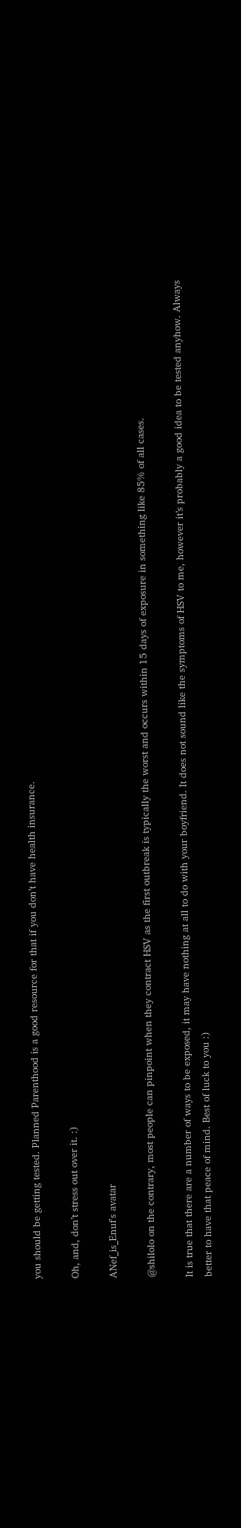you should be getting tested. Planned Parenthood is a good resource for that if you don’t have health insurance.

Oh, and, don’t stress out over it. :)

ANef_is_Enuf's avatar

@shilolo on the contrary, most people can pinpoint when they contract HSV as the first outbreak is typically the worst and occurs within 15 days of exposure in something like 85% of all cases.

It is true that there are a number of ways to be exposed, it may have nothing at all to do with your boyfriend. It does not sound like the symptoms of HSV to me, however it’s probably a good idea to be tested anyhow. Always better to have that peace of mind. Best of luck to you :)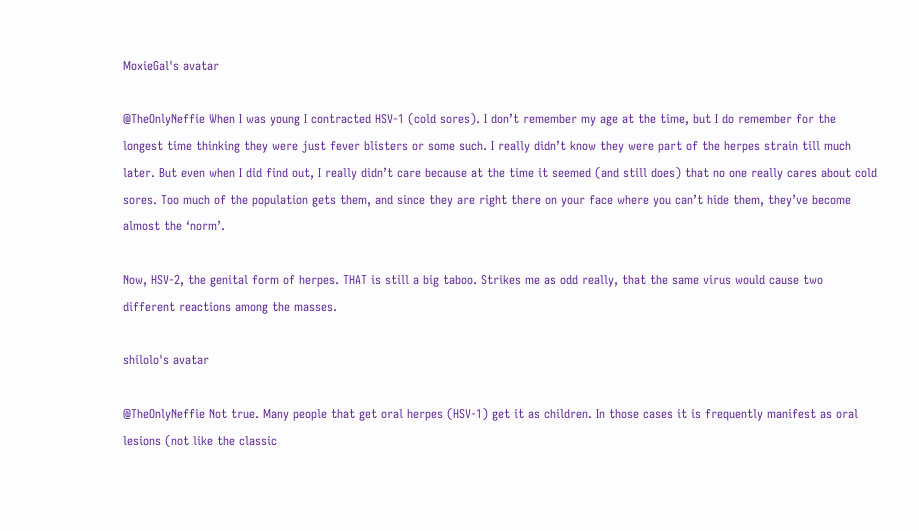MoxieGal's avatar

@TheOnlyNeffie When I was young I contracted HSV-1 (cold sores). I don’t remember my age at the time, but I do remember for the longest time thinking they were just fever blisters or some such. I really didn’t know they were part of the herpes strain till much later. But even when I did find out, I really didn’t care because at the time it seemed (and still does) that no one really cares about cold sores. Too much of the population gets them, and since they are right there on your face where you can’t hide them, they’ve become almost the ‘norm’.

Now, HSV-2, the genital form of herpes. THAT is still a big taboo. Strikes me as odd really, that the same virus would cause two different reactions among the masses.

shilolo's avatar

@TheOnlyNeffie Not true. Many people that get oral herpes (HSV-1) get it as children. In those cases it is frequently manifest as oral lesions (not like the classic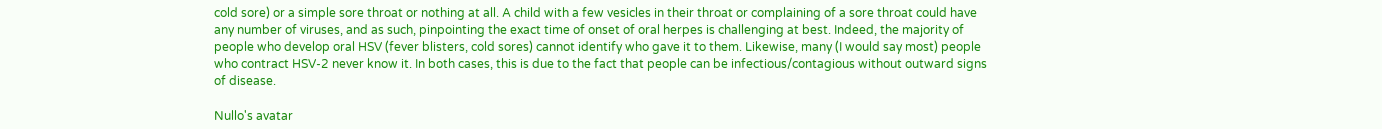cold sore) or a simple sore throat or nothing at all. A child with a few vesicles in their throat or complaining of a sore throat could have any number of viruses, and as such, pinpointing the exact time of onset of oral herpes is challenging at best. Indeed, the majority of people who develop oral HSV (fever blisters, cold sores) cannot identify who gave it to them. Likewise, many (I would say most) people who contract HSV-2 never know it. In both cases, this is due to the fact that people can be infectious/contagious without outward signs of disease.

Nullo's avatar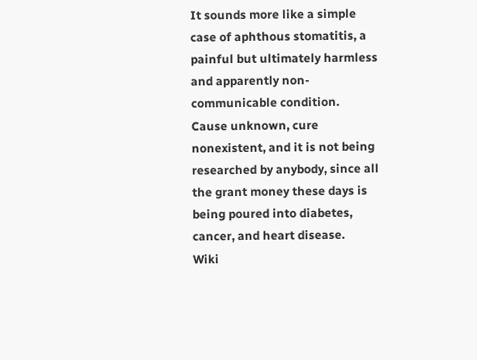It sounds more like a simple case of aphthous stomatitis, a painful but ultimately harmless and apparently non-communicable condition.
Cause unknown, cure nonexistent, and it is not being researched by anybody, since all the grant money these days is being poured into diabetes, cancer, and heart disease.
Wiki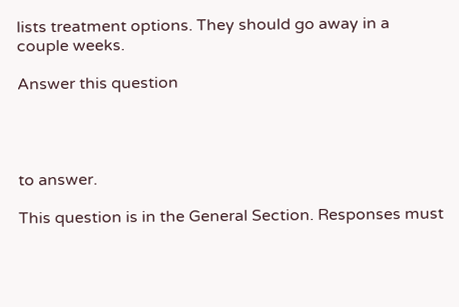lists treatment options. They should go away in a couple weeks.

Answer this question




to answer.

This question is in the General Section. Responses must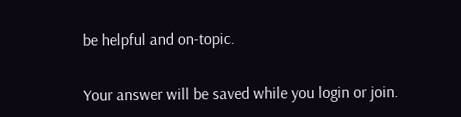be helpful and on-topic.

Your answer will be saved while you login or join.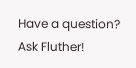Have a question? Ask Fluther!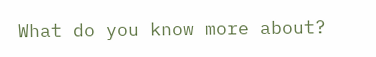What do you know more about?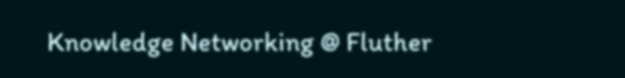Knowledge Networking @ Fluther